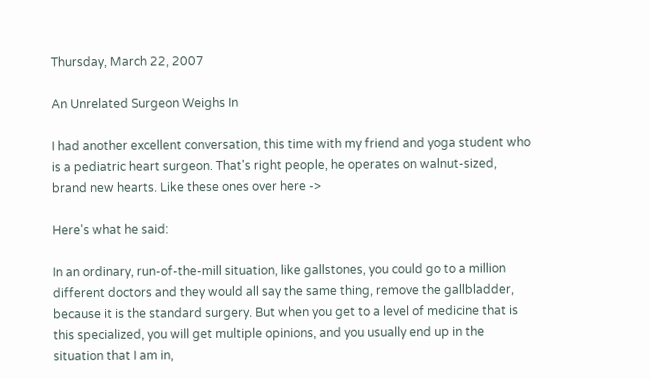Thursday, March 22, 2007

An Unrelated Surgeon Weighs In

I had another excellent conversation, this time with my friend and yoga student who is a pediatric heart surgeon. That's right people, he operates on walnut-sized, brand new hearts. Like these ones over here ->

Here's what he said:

In an ordinary, run-of-the-mill situation, like gallstones, you could go to a million different doctors and they would all say the same thing, remove the gallbladder, because it is the standard surgery. But when you get to a level of medicine that is this specialized, you will get multiple opinions, and you usually end up in the situation that I am in,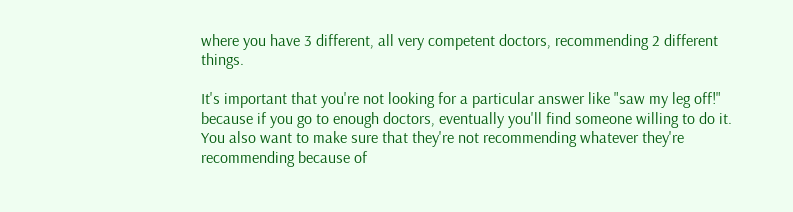where you have 3 different, all very competent doctors, recommending 2 different things.

It's important that you're not looking for a particular answer like "saw my leg off!" because if you go to enough doctors, eventually you'll find someone willing to do it. You also want to make sure that they're not recommending whatever they're recommending because of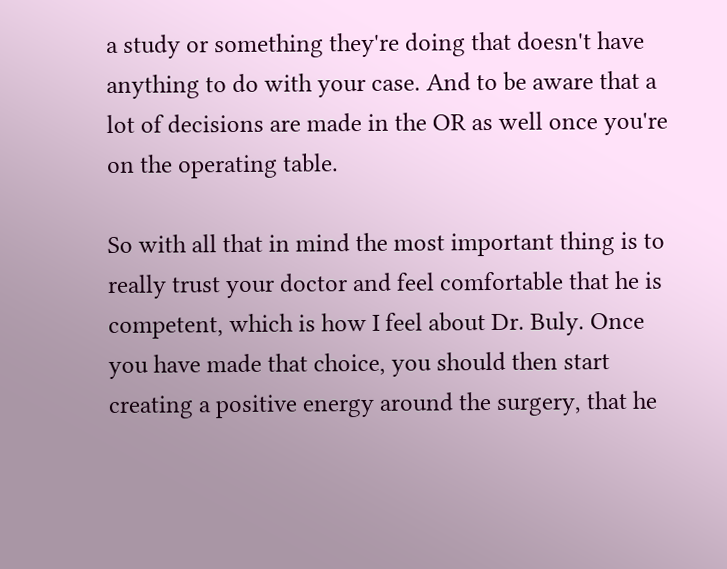a study or something they're doing that doesn't have anything to do with your case. And to be aware that a lot of decisions are made in the OR as well once you're on the operating table.

So with all that in mind the most important thing is to really trust your doctor and feel comfortable that he is competent, which is how I feel about Dr. Buly. Once you have made that choice, you should then start creating a positive energy around the surgery, that he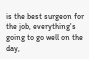is the best surgeon for the job, everything's going to go well on the day,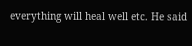everything will heal well etc. He said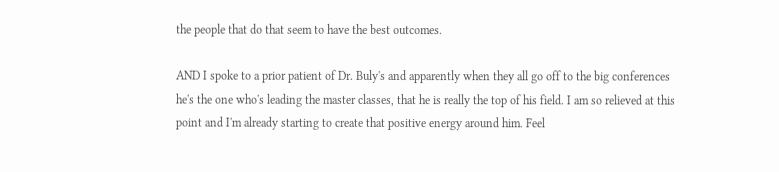the people that do that seem to have the best outcomes.

AND I spoke to a prior patient of Dr. Buly's and apparently when they all go off to the big conferences he's the one who's leading the master classes, that he is really the top of his field. I am so relieved at this point and I'm already starting to create that positive energy around him. Feel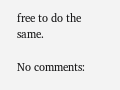free to do the same.

No comments: